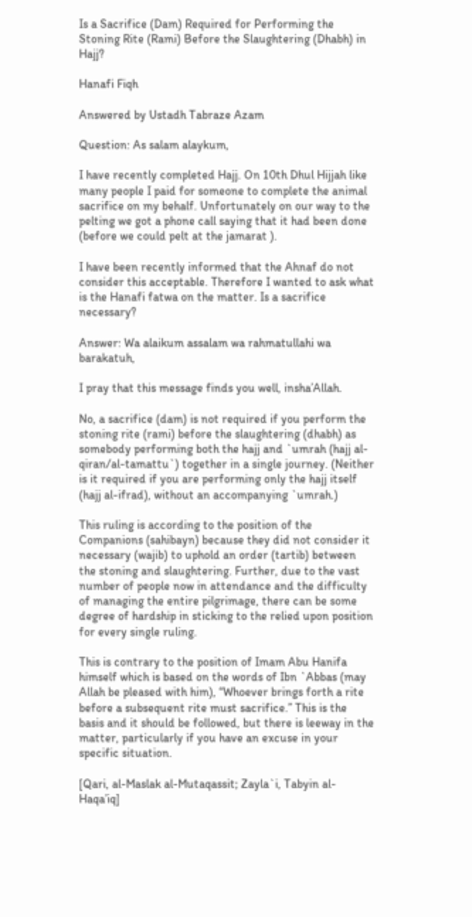Is a Sacrifice (Dam) Required for Performing the Stoning Rite (Rami) Before the Slaughtering (Dhabh) in Hajj?

Hanafi Fiqh

Answered by Ustadh Tabraze Azam

Question: As salam alaykum,

I have recently completed Hajj. On 10th Dhul Hijjah like many people I paid for someone to complete the animal sacrifice on my behalf. Unfortunately on our way to the pelting we got a phone call saying that it had been done (before we could pelt at the jamarat ).

I have been recently informed that the Ahnaf do not consider this acceptable. Therefore I wanted to ask what is the Hanafi fatwa on the matter. Is a sacrifice necessary?

Answer: Wa alaikum assalam wa rahmatullahi wa barakatuh,

I pray that this message finds you well, insha’Allah.

No, a sacrifice (dam) is not required if you perform the stoning rite (rami) before the slaughtering (dhabh) as somebody performing both the hajj and `umrah (hajj al-qiran/al-tamattu`) together in a single journey. (Neither is it required if you are performing only the hajj itself (hajj al-ifrad), without an accompanying `umrah.)

This ruling is according to the position of the Companions (sahibayn) because they did not consider it necessary (wajib) to uphold an order (tartib) between the stoning and slaughtering. Further, due to the vast number of people now in attendance and the difficulty of managing the entire pilgrimage, there can be some degree of hardship in sticking to the relied upon position for every single ruling.

This is contrary to the position of Imam Abu Hanifa himself which is based on the words of Ibn `Abbas (may Allah be pleased with him), “Whoever brings forth a rite before a subsequent rite must sacrifice.” This is the basis and it should be followed, but there is leeway in the matter, particularly if you have an excuse in your specific situation.

[Qari, al-Maslak al-Mutaqassit; Zayla`i, Tabyin al-Haqa’iq]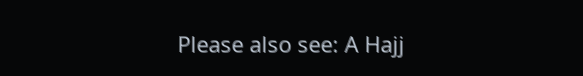Please also see: A Hajj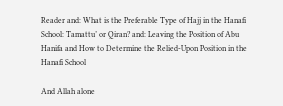Reader and: What is the Preferable Type of Hajj in the Hanafi School: Tamattu’ or Qiran? and: Leaving the Position of Abu Hanifa and How to Determine the Relied-Upon Position in the Hanafi School

And Allah alone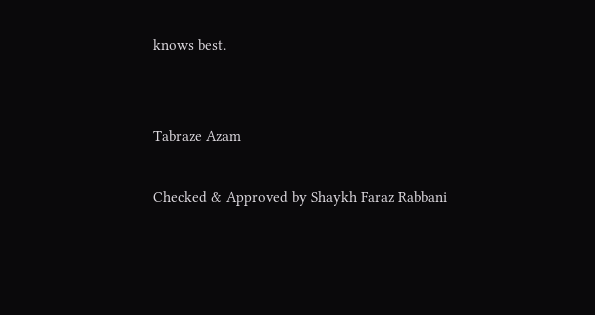knows best.


Tabraze Azam

Checked & Approved by Shaykh Faraz Rabbani